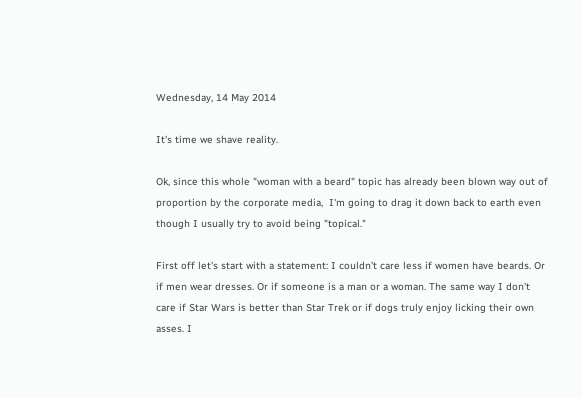Wednesday, 14 May 2014

It's time we shave reality.

Ok, since this whole "woman with a beard" topic has already been blown way out of proportion by the corporate media,  I'm going to drag it down back to earth even though I usually try to avoid being "topical."

First off let's start with a statement: I couldn't care less if women have beards. Or if men wear dresses. Or if someone is a man or a woman. The same way I don't care if Star Wars is better than Star Trek or if dogs truly enjoy licking their own asses. I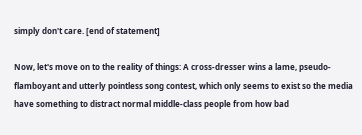simply don't care. [end of statement]

Now, let's move on to the reality of things: A cross-dresser wins a lame, pseudo-flamboyant and utterly pointless song contest, which only seems to exist so the media have something to distract normal middle-class people from how bad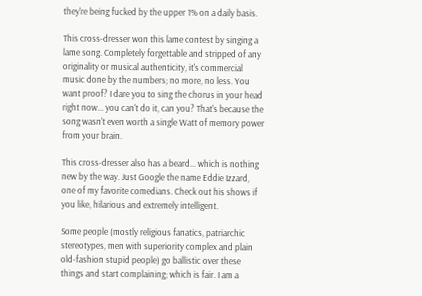they're being fucked by the upper 1% on a daily basis.

This cross-dresser won this lame contest by singing a lame song. Completely forgettable and stripped of any originality or musical authenticity, it's commercial music done by the numbers; no more, no less. You want proof? I dare you to sing the chorus in your head right now... you can't do it, can you? That's because the song wasn't even worth a single Watt of memory power from your brain.

This cross-dresser also has a beard... which is nothing new by the way. Just Google the name Eddie Izzard, one of my favorite comedians. Check out his shows if you like, hilarious and extremely intelligent.

Some people (mostly religious fanatics, patriarchic stereotypes, men with superiority complex and plain old-fashion stupid people) go ballistic over these things and start complaining; which is fair. I am a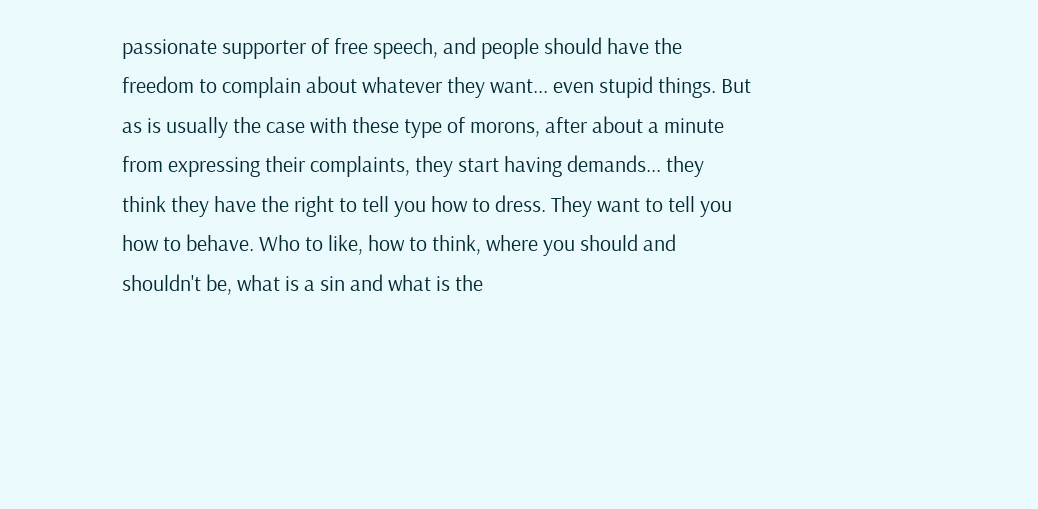passionate supporter of free speech, and people should have the freedom to complain about whatever they want... even stupid things. But as is usually the case with these type of morons, after about a minute from expressing their complaints, they start having demands... they think they have the right to tell you how to dress. They want to tell you how to behave. Who to like, how to think, where you should and shouldn't be, what is a sin and what is the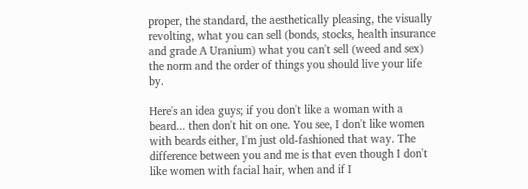proper, the standard, the aesthetically pleasing, the visually revolting, what you can sell (bonds, stocks, health insurance and grade A Uranium) what you can't sell (weed and sex) the norm and the order of things you should live your life by.

Here's an idea guys; if you don't like a woman with a beard... then don't hit on one. You see, I don't like women with beards either, I'm just old-fashioned that way. The difference between you and me is that even though I don't like women with facial hair, when and if I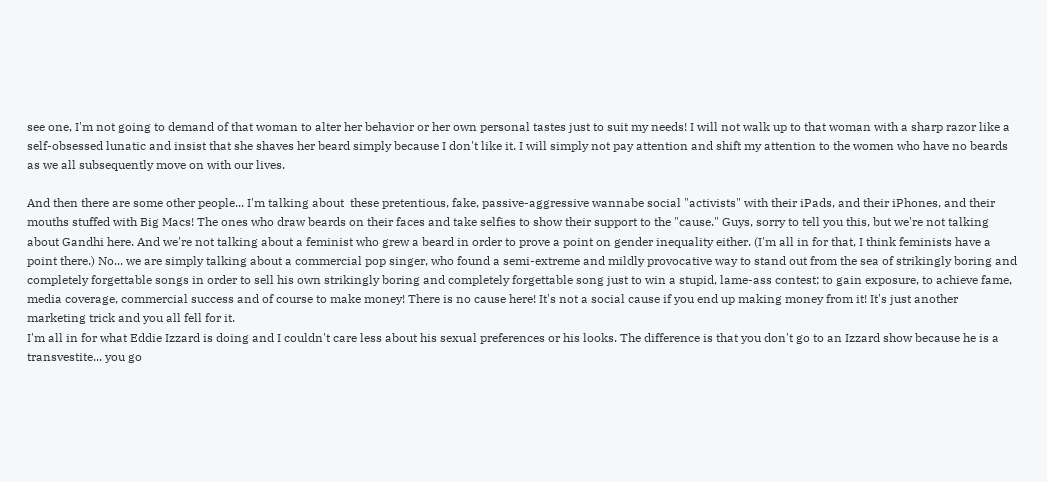see one, I'm not going to demand of that woman to alter her behavior or her own personal tastes just to suit my needs! I will not walk up to that woman with a sharp razor like a self-obsessed lunatic and insist that she shaves her beard simply because I don't like it. I will simply not pay attention and shift my attention to the women who have no beards as we all subsequently move on with our lives.

And then there are some other people... I'm talking about  these pretentious, fake, passive-aggressive wannabe social "activists" with their iPads, and their iPhones, and their mouths stuffed with Big Macs! The ones who draw beards on their faces and take selfies to show their support to the "cause." Guys, sorry to tell you this, but we're not talking about Gandhi here. And we're not talking about a feminist who grew a beard in order to prove a point on gender inequality either. (I'm all in for that, I think feminists have a point there.) No... we are simply talking about a commercial pop singer, who found a semi-extreme and mildly provocative way to stand out from the sea of strikingly boring and completely forgettable songs in order to sell his own strikingly boring and completely forgettable song just to win a stupid, lame-ass contest; to gain exposure, to achieve fame, media coverage, commercial success and of course to make money! There is no cause here! It's not a social cause if you end up making money from it! It's just another marketing trick and you all fell for it.
I'm all in for what Eddie Izzard is doing and I couldn't care less about his sexual preferences or his looks. The difference is that you don't go to an Izzard show because he is a transvestite... you go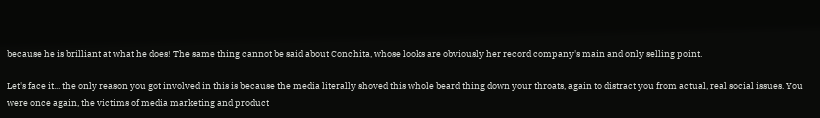because he is brilliant at what he does! The same thing cannot be said about Conchita, whose looks are obviously her record company's main and only selling point.

Let's face it... the only reason you got involved in this is because the media literally shoved this whole beard thing down your throats, again to distract you from actual, real social issues. You were once again, the victims of media marketing and product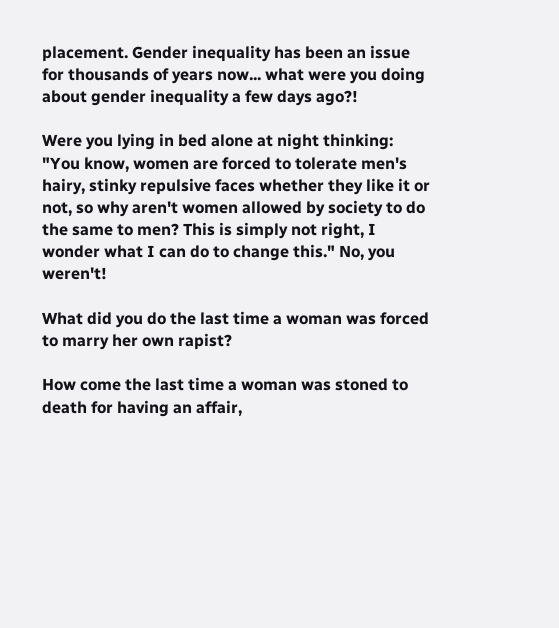placement. Gender inequality has been an issue for thousands of years now... what were you doing about gender inequality a few days ago?!

Were you lying in bed alone at night thinking: "You know, women are forced to tolerate men's hairy, stinky repulsive faces whether they like it or not, so why aren't women allowed by society to do the same to men? This is simply not right, I wonder what I can do to change this." No, you weren't!

What did you do the last time a woman was forced to marry her own rapist?

How come the last time a woman was stoned to death for having an affair,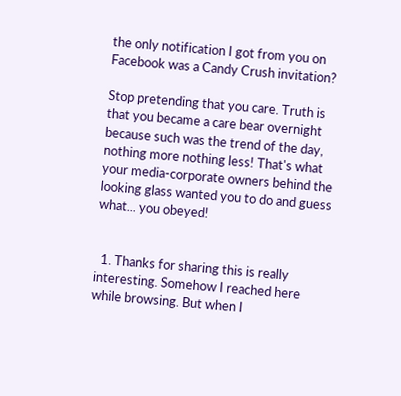the only notification I got from you on Facebook was a Candy Crush invitation?

Stop pretending that you care. Truth is that you became a care bear overnight because such was the trend of the day, nothing more nothing less! That's what your media-corporate owners behind the looking glass wanted you to do and guess what... you obeyed!


  1. Thanks for sharing this is really interesting. Somehow I reached here while browsing. But when I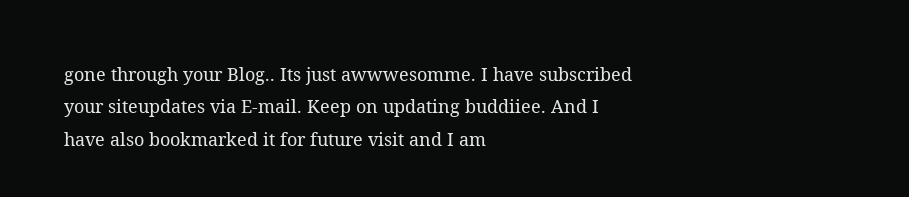gone through your Blog.. Its just awwwesomme. I have subscribed your siteupdates via E-mail. Keep on updating buddiiee. And I have also bookmarked it for future visit and I am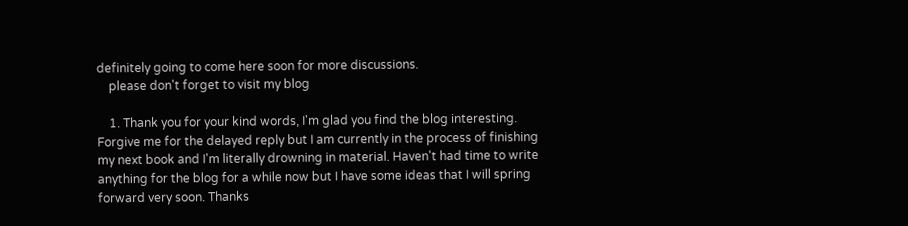definitely going to come here soon for more discussions.
    please don't forget to visit my blog

    1. Thank you for your kind words, I'm glad you find the blog interesting. Forgive me for the delayed reply but I am currently in the process of finishing my next book and I'm literally drowning in material. Haven't had time to write anything for the blog for a while now but I have some ideas that I will spring forward very soon. Thanks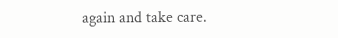again and take care.